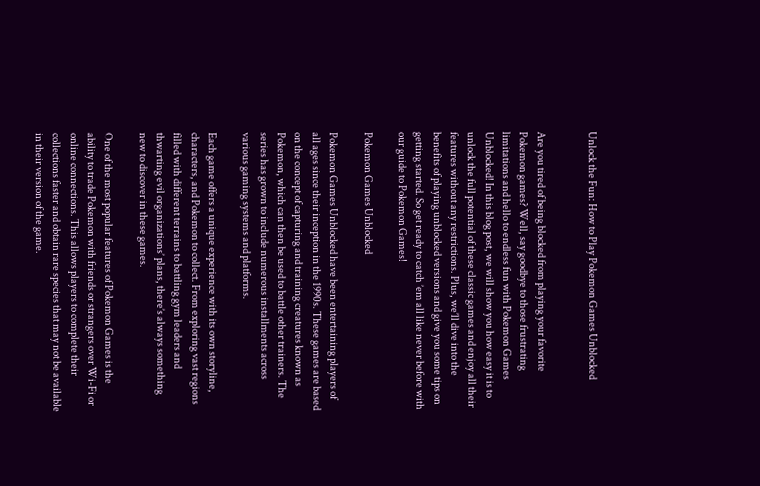Unlock the Fun: How to Play Pokemon Games Unblocked


Are you tired of being blocked from playing your favorite Pokemon games? Well, say goodbye to those frustrating limitations and hello to endless fun with Pokemon Games Unblocked! In this blog post, we will show you how easy it is to unlock the full potential of these classic games and enjoy all their features without any restrictions. Plus, we’ll dive into the benefits of playing unblocked versions and give you some tips on getting started. So get ready to catch ’em all like never before with our guide to Pokemon Games!

Pokemon Games Unblocked

Pokemon Games Unblocked have been entertaining players of all ages since their inception in the 1990s. These games are based on the concept of capturing and training creatures known as Pokemon, which can then be used to battle other trainers. The series has grown to include numerous installments across various gaming systems and platforms.

Each game offers a unique experience with its own storyline, characters, and Pokemon to collect. From exploring vast regions filled with different terrains to battling gym leaders and thwarting evil organizations’ plans, there’s always something new to discover in these games.

One of the most popular features of Pokemon Games is the ability to trade Pokemon with friends or strangers over Wi-Fi or online connections. This allows players to complete their collections faster and obtain rare species that may not be available in their version of the game.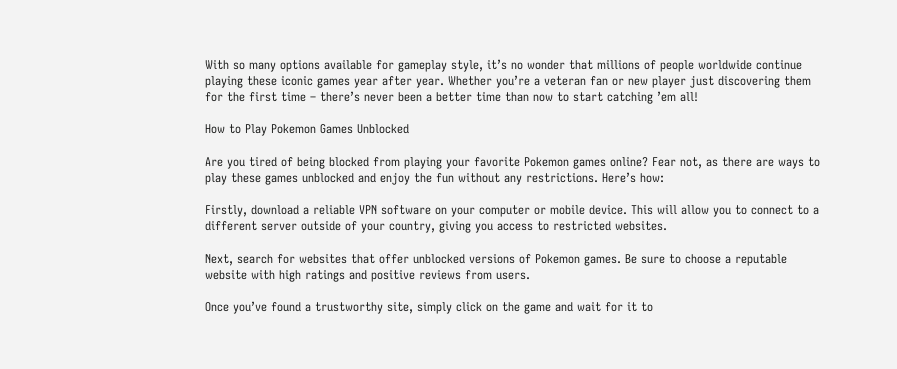With so many options available for gameplay style, it’s no wonder that millions of people worldwide continue playing these iconic games year after year. Whether you’re a veteran fan or new player just discovering them for the first time – there’s never been a better time than now to start catching ’em all!

How to Play Pokemon Games Unblocked

Are you tired of being blocked from playing your favorite Pokemon games online? Fear not, as there are ways to play these games unblocked and enjoy the fun without any restrictions. Here’s how:

Firstly, download a reliable VPN software on your computer or mobile device. This will allow you to connect to a different server outside of your country, giving you access to restricted websites.

Next, search for websites that offer unblocked versions of Pokemon games. Be sure to choose a reputable website with high ratings and positive reviews from users.

Once you’ve found a trustworthy site, simply click on the game and wait for it to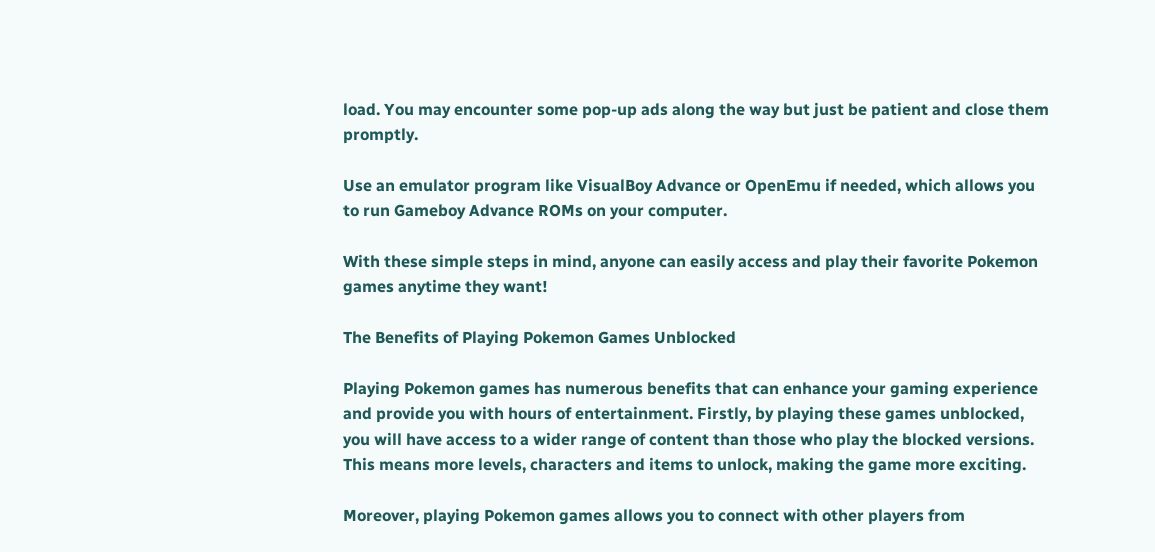load. You may encounter some pop-up ads along the way but just be patient and close them promptly.

Use an emulator program like VisualBoy Advance or OpenEmu if needed, which allows you to run Gameboy Advance ROMs on your computer.

With these simple steps in mind, anyone can easily access and play their favorite Pokemon games anytime they want!

The Benefits of Playing Pokemon Games Unblocked

Playing Pokemon games has numerous benefits that can enhance your gaming experience and provide you with hours of entertainment. Firstly, by playing these games unblocked, you will have access to a wider range of content than those who play the blocked versions. This means more levels, characters and items to unlock, making the game more exciting.

Moreover, playing Pokemon games allows you to connect with other players from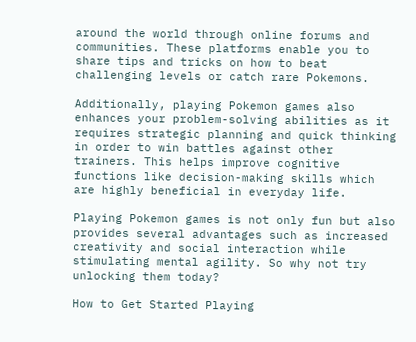around the world through online forums and communities. These platforms enable you to share tips and tricks on how to beat challenging levels or catch rare Pokemons.

Additionally, playing Pokemon games also enhances your problem-solving abilities as it requires strategic planning and quick thinking in order to win battles against other trainers. This helps improve cognitive functions like decision-making skills which are highly beneficial in everyday life.

Playing Pokemon games is not only fun but also provides several advantages such as increased creativity and social interaction while stimulating mental agility. So why not try unlocking them today?

How to Get Started Playing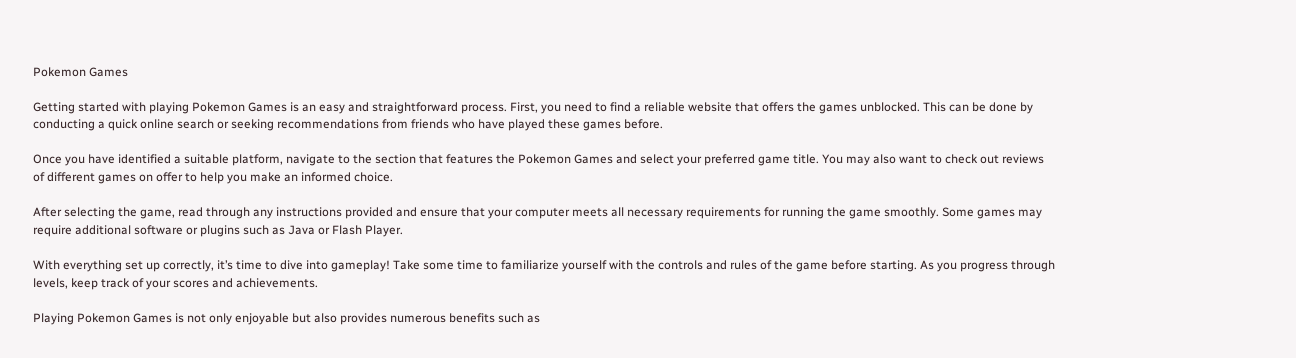Pokemon Games

Getting started with playing Pokemon Games is an easy and straightforward process. First, you need to find a reliable website that offers the games unblocked. This can be done by conducting a quick online search or seeking recommendations from friends who have played these games before.

Once you have identified a suitable platform, navigate to the section that features the Pokemon Games and select your preferred game title. You may also want to check out reviews of different games on offer to help you make an informed choice.

After selecting the game, read through any instructions provided and ensure that your computer meets all necessary requirements for running the game smoothly. Some games may require additional software or plugins such as Java or Flash Player.

With everything set up correctly, it’s time to dive into gameplay! Take some time to familiarize yourself with the controls and rules of the game before starting. As you progress through levels, keep track of your scores and achievements.

Playing Pokemon Games is not only enjoyable but also provides numerous benefits such as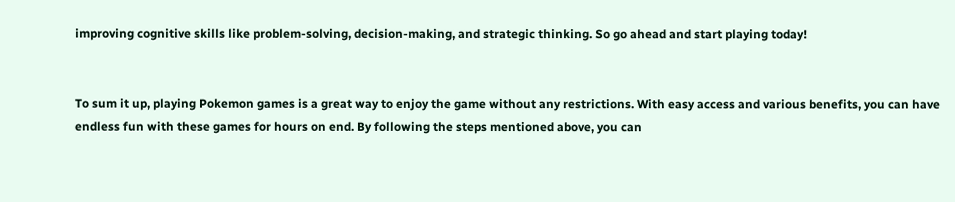improving cognitive skills like problem-solving, decision-making, and strategic thinking. So go ahead and start playing today!


To sum it up, playing Pokemon games is a great way to enjoy the game without any restrictions. With easy access and various benefits, you can have endless fun with these games for hours on end. By following the steps mentioned above, you can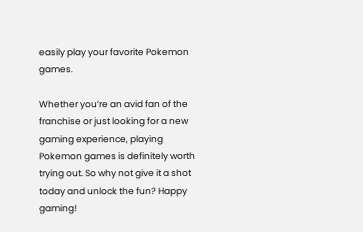easily play your favorite Pokemon games.

Whether you’re an avid fan of the franchise or just looking for a new gaming experience, playing Pokemon games is definitely worth trying out. So why not give it a shot today and unlock the fun? Happy gaming!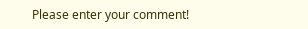Please enter your comment!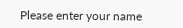Please enter your name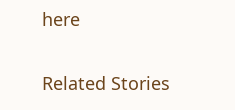here


Related Stories